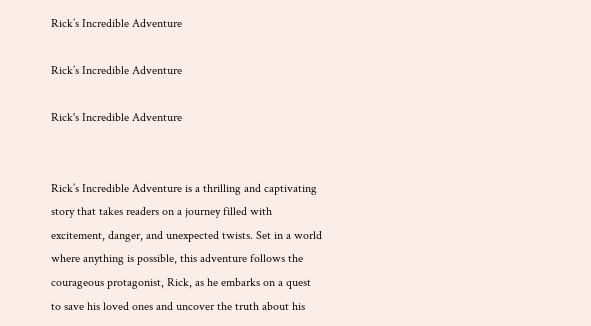Rick’s Incredible Adventure

Rick’s Incredible Adventure

Rick's Incredible Adventure


Rick’s Incredible Adventure is a thrilling and captivating story that takes readers on a journey filled with excitement, danger, and unexpected twists. Set in a world where anything is possible, this adventure follows the courageous protagonist, Rick, as he embarks on a quest to save his loved ones and uncover the truth about his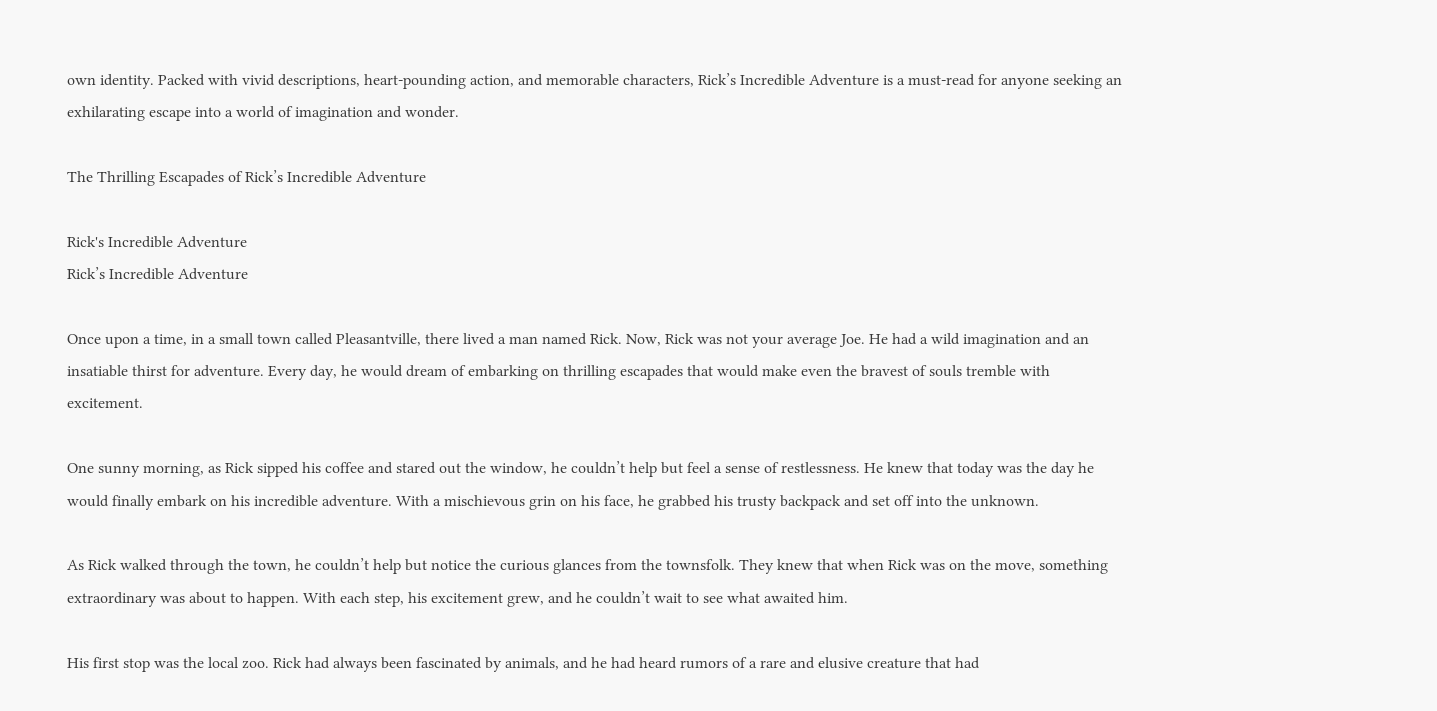own identity. Packed with vivid descriptions, heart-pounding action, and memorable characters, Rick’s Incredible Adventure is a must-read for anyone seeking an exhilarating escape into a world of imagination and wonder.

The Thrilling Escapades of Rick’s Incredible Adventure

Rick's Incredible Adventure
Rick’s Incredible Adventure

Once upon a time, in a small town called Pleasantville, there lived a man named Rick. Now, Rick was not your average Joe. He had a wild imagination and an insatiable thirst for adventure. Every day, he would dream of embarking on thrilling escapades that would make even the bravest of souls tremble with excitement.

One sunny morning, as Rick sipped his coffee and stared out the window, he couldn’t help but feel a sense of restlessness. He knew that today was the day he would finally embark on his incredible adventure. With a mischievous grin on his face, he grabbed his trusty backpack and set off into the unknown.

As Rick walked through the town, he couldn’t help but notice the curious glances from the townsfolk. They knew that when Rick was on the move, something extraordinary was about to happen. With each step, his excitement grew, and he couldn’t wait to see what awaited him.

His first stop was the local zoo. Rick had always been fascinated by animals, and he had heard rumors of a rare and elusive creature that had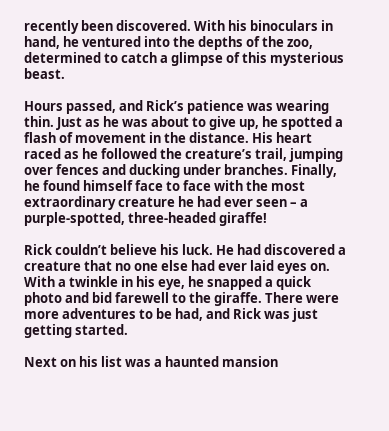recently been discovered. With his binoculars in hand, he ventured into the depths of the zoo, determined to catch a glimpse of this mysterious beast.

Hours passed, and Rick’s patience was wearing thin. Just as he was about to give up, he spotted a flash of movement in the distance. His heart raced as he followed the creature’s trail, jumping over fences and ducking under branches. Finally, he found himself face to face with the most extraordinary creature he had ever seen – a purple-spotted, three-headed giraffe!

Rick couldn’t believe his luck. He had discovered a creature that no one else had ever laid eyes on. With a twinkle in his eye, he snapped a quick photo and bid farewell to the giraffe. There were more adventures to be had, and Rick was just getting started.

Next on his list was a haunted mansion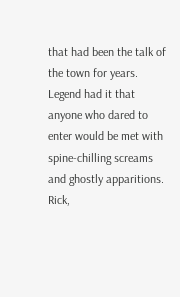that had been the talk of the town for years. Legend had it that anyone who dared to enter would be met with spine-chilling screams and ghostly apparitions. Rick,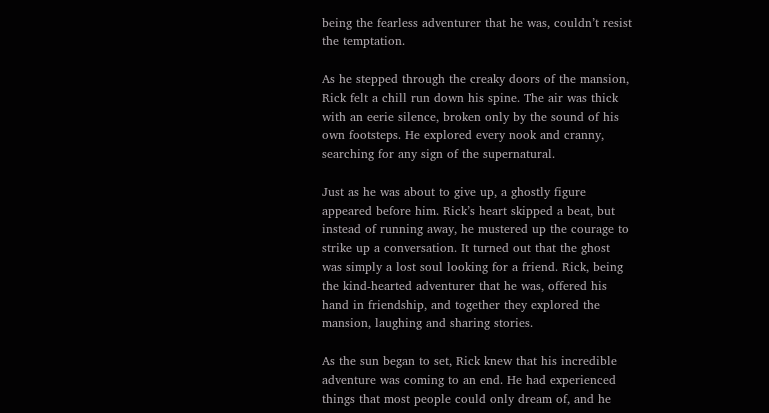being the fearless adventurer that he was, couldn’t resist the temptation.

As he stepped through the creaky doors of the mansion, Rick felt a chill run down his spine. The air was thick with an eerie silence, broken only by the sound of his own footsteps. He explored every nook and cranny, searching for any sign of the supernatural.

Just as he was about to give up, a ghostly figure appeared before him. Rick’s heart skipped a beat, but instead of running away, he mustered up the courage to strike up a conversation. It turned out that the ghost was simply a lost soul looking for a friend. Rick, being the kind-hearted adventurer that he was, offered his hand in friendship, and together they explored the mansion, laughing and sharing stories.

As the sun began to set, Rick knew that his incredible adventure was coming to an end. He had experienced things that most people could only dream of, and he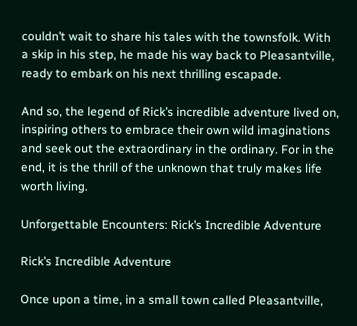couldn’t wait to share his tales with the townsfolk. With a skip in his step, he made his way back to Pleasantville, ready to embark on his next thrilling escapade.

And so, the legend of Rick’s incredible adventure lived on, inspiring others to embrace their own wild imaginations and seek out the extraordinary in the ordinary. For in the end, it is the thrill of the unknown that truly makes life worth living.

Unforgettable Encounters: Rick’s Incredible Adventure

Rick’s Incredible Adventure

Once upon a time, in a small town called Pleasantville,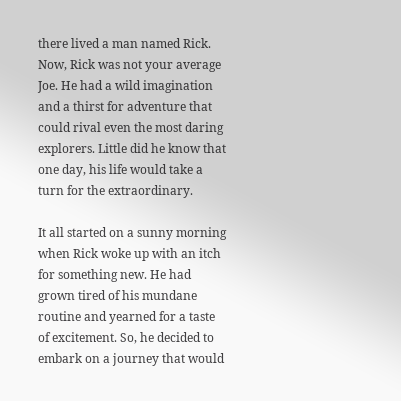there lived a man named Rick. Now, Rick was not your average Joe. He had a wild imagination and a thirst for adventure that could rival even the most daring explorers. Little did he know that one day, his life would take a turn for the extraordinary.

It all started on a sunny morning when Rick woke up with an itch for something new. He had grown tired of his mundane routine and yearned for a taste of excitement. So, he decided to embark on a journey that would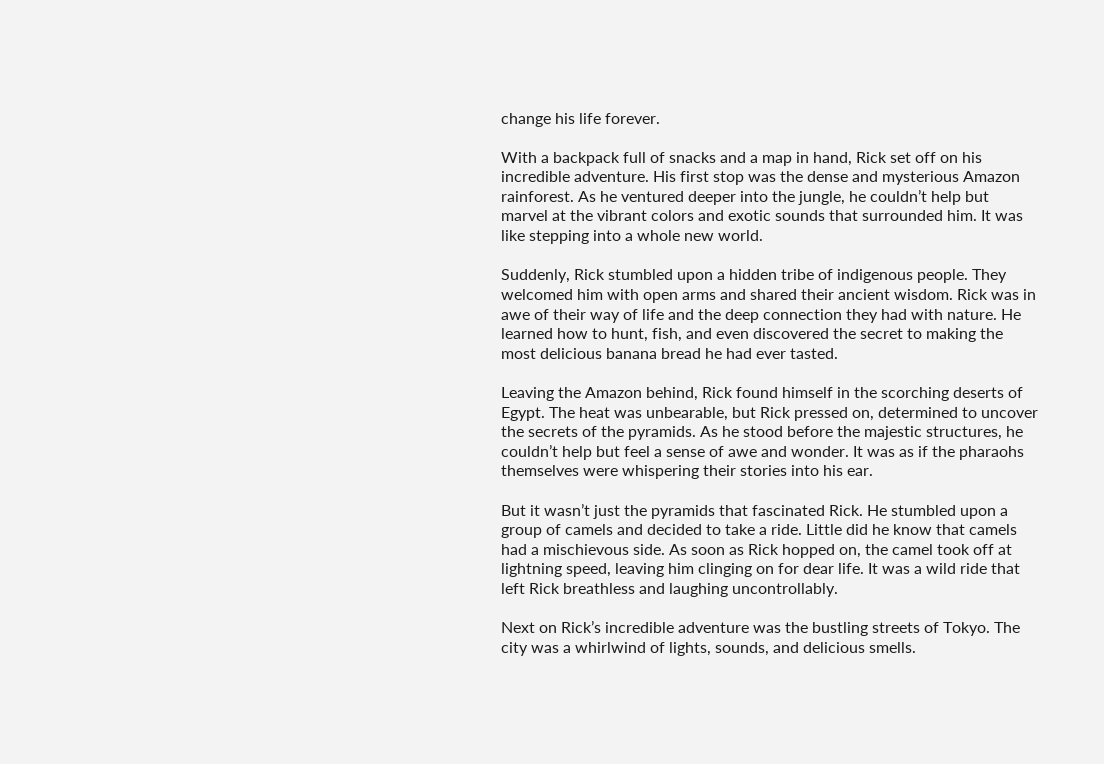change his life forever.

With a backpack full of snacks and a map in hand, Rick set off on his incredible adventure. His first stop was the dense and mysterious Amazon rainforest. As he ventured deeper into the jungle, he couldn’t help but marvel at the vibrant colors and exotic sounds that surrounded him. It was like stepping into a whole new world.

Suddenly, Rick stumbled upon a hidden tribe of indigenous people. They welcomed him with open arms and shared their ancient wisdom. Rick was in awe of their way of life and the deep connection they had with nature. He learned how to hunt, fish, and even discovered the secret to making the most delicious banana bread he had ever tasted.

Leaving the Amazon behind, Rick found himself in the scorching deserts of Egypt. The heat was unbearable, but Rick pressed on, determined to uncover the secrets of the pyramids. As he stood before the majestic structures, he couldn’t help but feel a sense of awe and wonder. It was as if the pharaohs themselves were whispering their stories into his ear.

But it wasn’t just the pyramids that fascinated Rick. He stumbled upon a group of camels and decided to take a ride. Little did he know that camels had a mischievous side. As soon as Rick hopped on, the camel took off at lightning speed, leaving him clinging on for dear life. It was a wild ride that left Rick breathless and laughing uncontrollably.

Next on Rick’s incredible adventure was the bustling streets of Tokyo. The city was a whirlwind of lights, sounds, and delicious smells.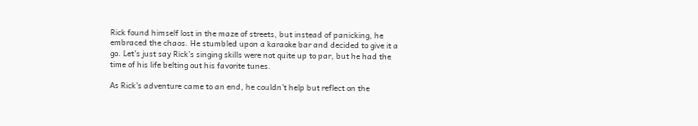Rick found himself lost in the maze of streets, but instead of panicking, he embraced the chaos. He stumbled upon a karaoke bar and decided to give it a go. Let’s just say Rick’s singing skills were not quite up to par, but he had the time of his life belting out his favorite tunes.

As Rick’s adventure came to an end, he couldn’t help but reflect on the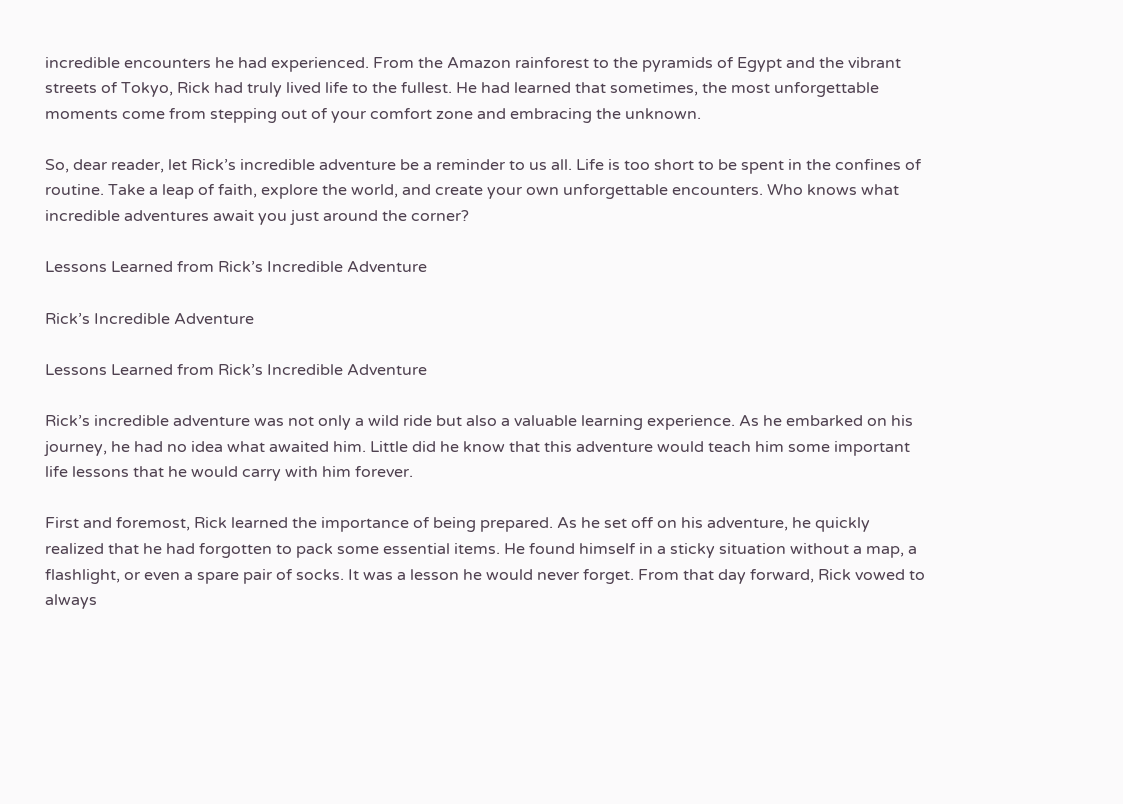incredible encounters he had experienced. From the Amazon rainforest to the pyramids of Egypt and the vibrant streets of Tokyo, Rick had truly lived life to the fullest. He had learned that sometimes, the most unforgettable moments come from stepping out of your comfort zone and embracing the unknown.

So, dear reader, let Rick’s incredible adventure be a reminder to us all. Life is too short to be spent in the confines of routine. Take a leap of faith, explore the world, and create your own unforgettable encounters. Who knows what incredible adventures await you just around the corner?

Lessons Learned from Rick’s Incredible Adventure

Rick’s Incredible Adventure

Lessons Learned from Rick’s Incredible Adventure

Rick’s incredible adventure was not only a wild ride but also a valuable learning experience. As he embarked on his journey, he had no idea what awaited him. Little did he know that this adventure would teach him some important life lessons that he would carry with him forever.

First and foremost, Rick learned the importance of being prepared. As he set off on his adventure, he quickly realized that he had forgotten to pack some essential items. He found himself in a sticky situation without a map, a flashlight, or even a spare pair of socks. It was a lesson he would never forget. From that day forward, Rick vowed to always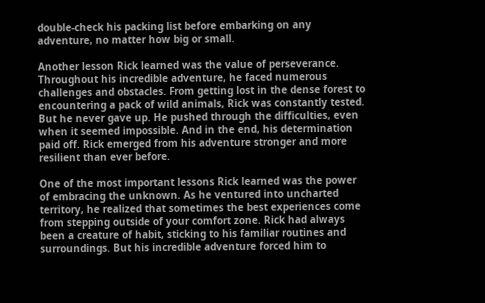double-check his packing list before embarking on any adventure, no matter how big or small.

Another lesson Rick learned was the value of perseverance. Throughout his incredible adventure, he faced numerous challenges and obstacles. From getting lost in the dense forest to encountering a pack of wild animals, Rick was constantly tested. But he never gave up. He pushed through the difficulties, even when it seemed impossible. And in the end, his determination paid off. Rick emerged from his adventure stronger and more resilient than ever before.

One of the most important lessons Rick learned was the power of embracing the unknown. As he ventured into uncharted territory, he realized that sometimes the best experiences come from stepping outside of your comfort zone. Rick had always been a creature of habit, sticking to his familiar routines and surroundings. But his incredible adventure forced him to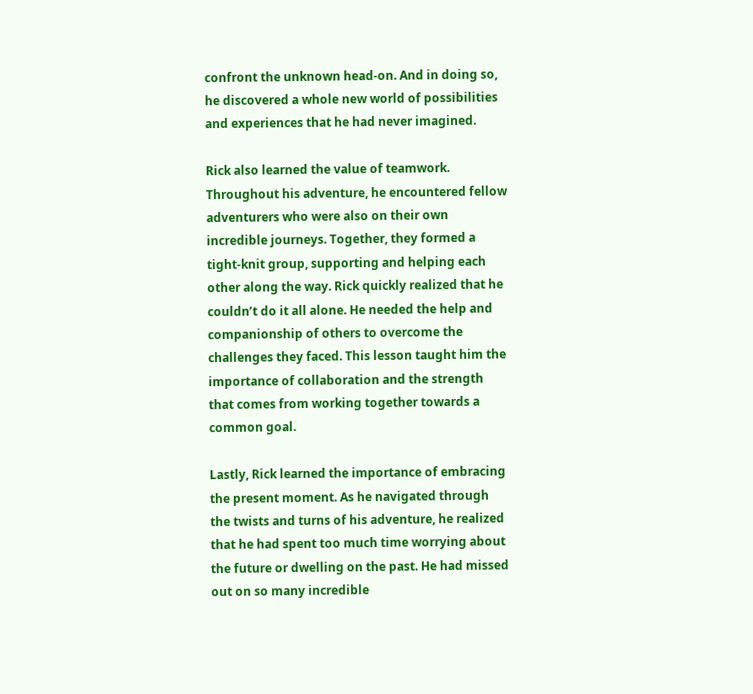confront the unknown head-on. And in doing so, he discovered a whole new world of possibilities and experiences that he had never imagined.

Rick also learned the value of teamwork. Throughout his adventure, he encountered fellow adventurers who were also on their own incredible journeys. Together, they formed a tight-knit group, supporting and helping each other along the way. Rick quickly realized that he couldn’t do it all alone. He needed the help and companionship of others to overcome the challenges they faced. This lesson taught him the importance of collaboration and the strength that comes from working together towards a common goal.

Lastly, Rick learned the importance of embracing the present moment. As he navigated through the twists and turns of his adventure, he realized that he had spent too much time worrying about the future or dwelling on the past. He had missed out on so many incredible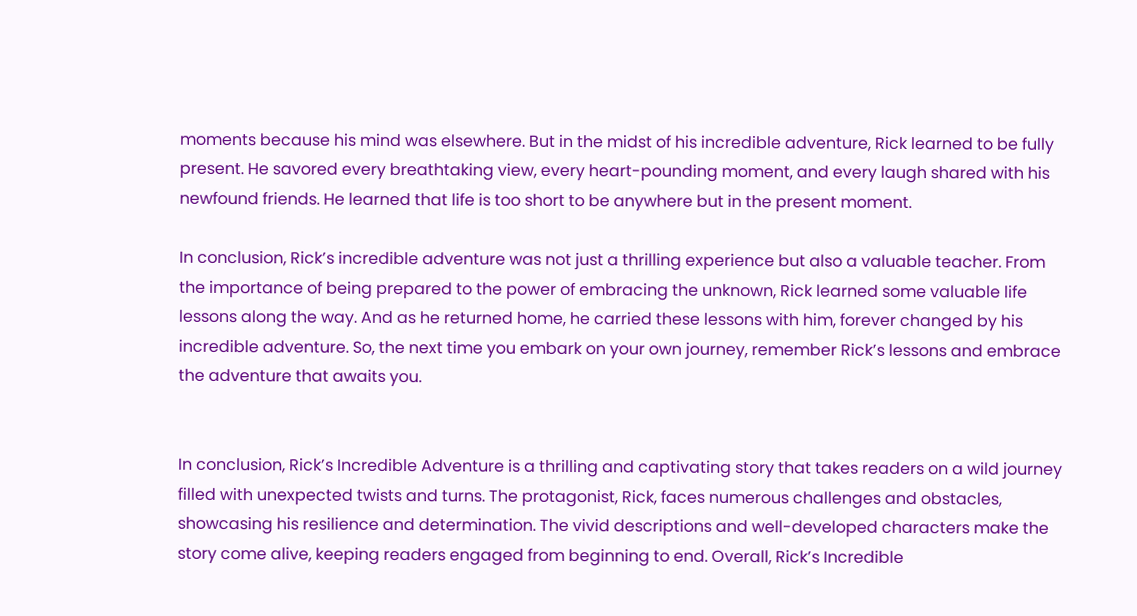moments because his mind was elsewhere. But in the midst of his incredible adventure, Rick learned to be fully present. He savored every breathtaking view, every heart-pounding moment, and every laugh shared with his newfound friends. He learned that life is too short to be anywhere but in the present moment.

In conclusion, Rick’s incredible adventure was not just a thrilling experience but also a valuable teacher. From the importance of being prepared to the power of embracing the unknown, Rick learned some valuable life lessons along the way. And as he returned home, he carried these lessons with him, forever changed by his incredible adventure. So, the next time you embark on your own journey, remember Rick’s lessons and embrace the adventure that awaits you.


In conclusion, Rick’s Incredible Adventure is a thrilling and captivating story that takes readers on a wild journey filled with unexpected twists and turns. The protagonist, Rick, faces numerous challenges and obstacles, showcasing his resilience and determination. The vivid descriptions and well-developed characters make the story come alive, keeping readers engaged from beginning to end. Overall, Rick’s Incredible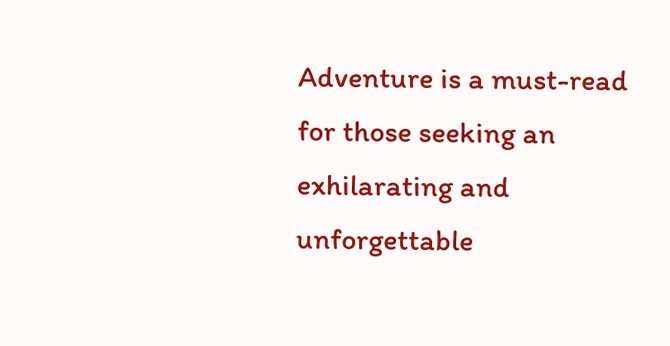Adventure is a must-read for those seeking an exhilarating and unforgettable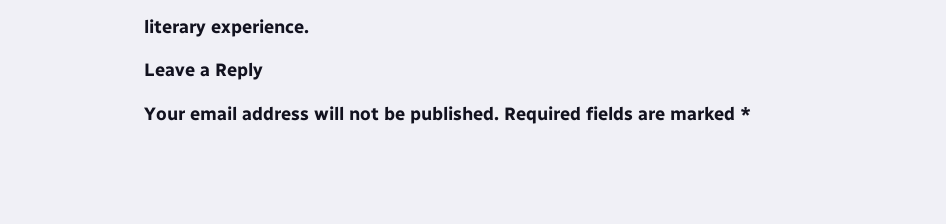literary experience.

Leave a Reply

Your email address will not be published. Required fields are marked *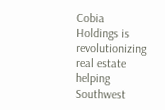Cobia Holdings is revolutionizing real estate helping Southwest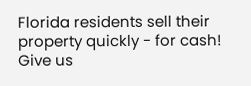Florida residents sell their property quickly - for cash! Give us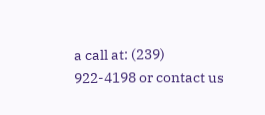a call at: (239) 922-4198 or contact us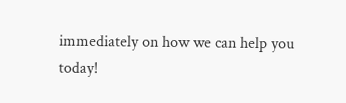immediately on how we can help you today!